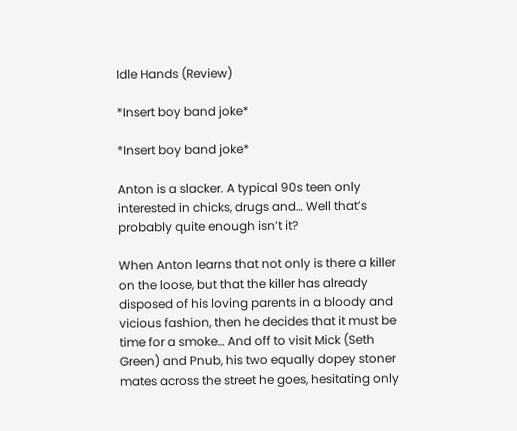Idle Hands (Review)

*Insert boy band joke*

*Insert boy band joke*

Anton is a slacker. A typical 90s teen only interested in chicks, drugs and… Well that’s probably quite enough isn’t it?

When Anton learns that not only is there a killer on the loose, but that the killer has already disposed of his loving parents in a bloody and vicious fashion, then he decides that it must be time for a smoke… And off to visit Mick (Seth Green) and Pnub, his two equally dopey stoner mates across the street he goes, hesitating only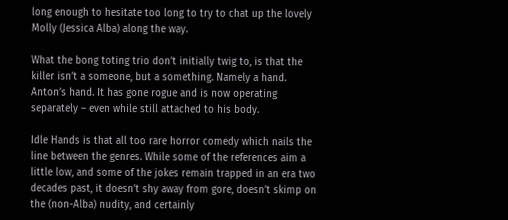long enough to hesitate too long to try to chat up the lovely Molly (Jessica Alba) along the way.

What the bong toting trio don’t initially twig to, is that the killer isn’t a someone, but a something. Namely a hand. Anton’s hand. It has gone rogue and is now operating separately – even while still attached to his body.

Idle Hands is that all too rare horror comedy which nails the line between the genres. While some of the references aim a little low, and some of the jokes remain trapped in an era two decades past, it doesn’t shy away from gore, doesn’t skimp on the (non-Alba) nudity, and certainly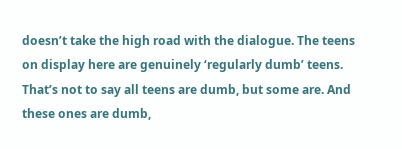doesn’t take the high road with the dialogue. The teens on display here are genuinely ‘regularly dumb’ teens. That’s not to say all teens are dumb, but some are. And these ones are dumb,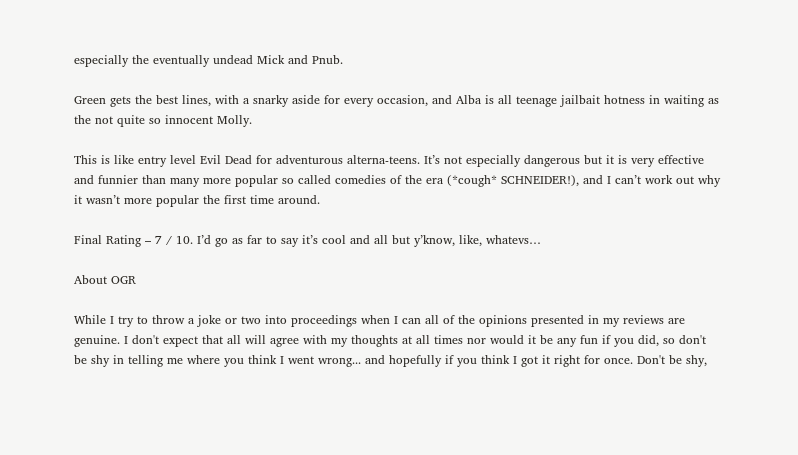especially the eventually undead Mick and Pnub.

Green gets the best lines, with a snarky aside for every occasion, and Alba is all teenage jailbait hotness in waiting as the not quite so innocent Molly.

This is like entry level Evil Dead for adventurous alterna-teens. It’s not especially dangerous but it is very effective and funnier than many more popular so called comedies of the era (*cough* SCHNEIDER!), and I can’t work out why it wasn’t more popular the first time around.

Final Rating – 7 / 10. I’d go as far to say it’s cool and all but y’know, like, whatevs…

About OGR

While I try to throw a joke or two into proceedings when I can all of the opinions presented in my reviews are genuine. I don't expect that all will agree with my thoughts at all times nor would it be any fun if you did, so don't be shy in telling me where you think I went wrong... and hopefully if you think I got it right for once. Don't be shy,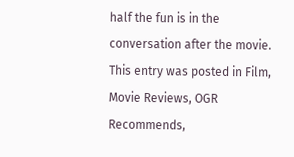half the fun is in the conversation after the movie.
This entry was posted in Film, Movie Reviews, OGR Recommends,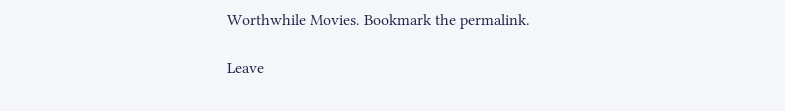Worthwhile Movies. Bookmark the permalink.

Leave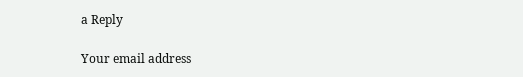a Reply

Your email address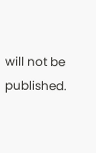will not be published.